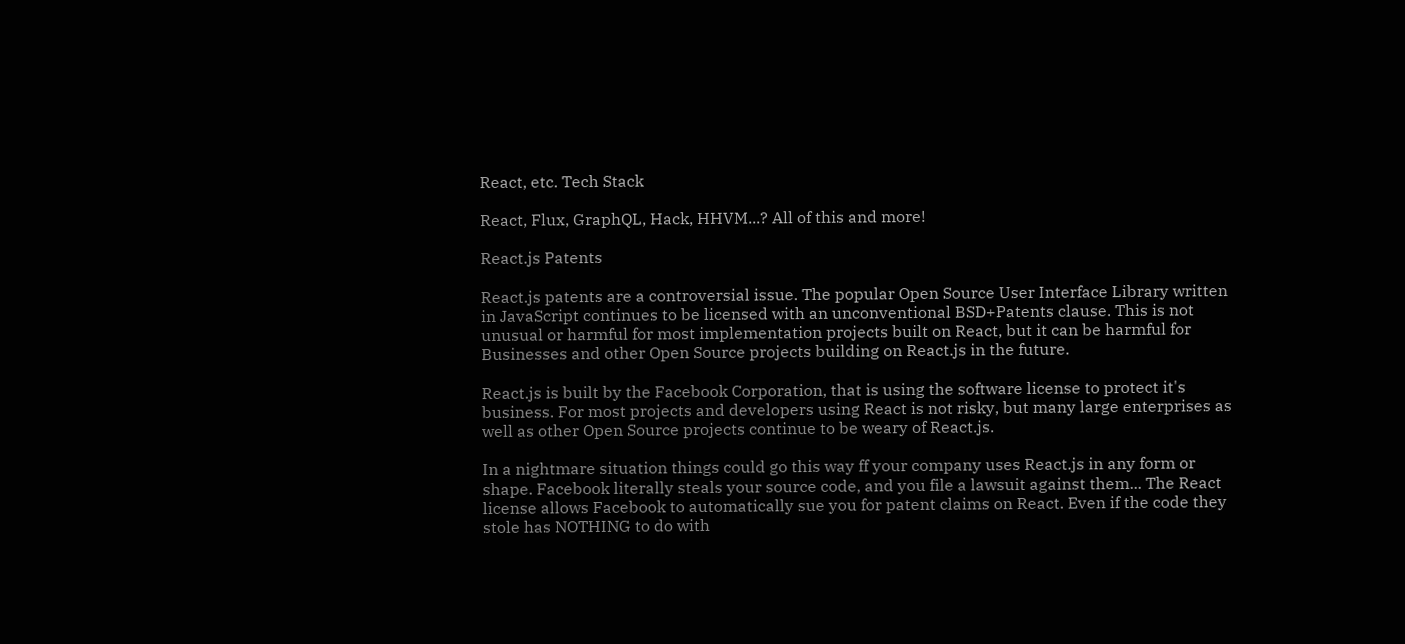React, etc. Tech Stack

React, Flux, GraphQL, Hack, HHVM...? All of this and more!

React.js Patents

React.js patents are a controversial issue. The popular Open Source User Interface Library written in JavaScript continues to be licensed with an unconventional BSD+Patents clause. This is not unusual or harmful for most implementation projects built on React, but it can be harmful for Businesses and other Open Source projects building on React.js in the future.

React.js is built by the Facebook Corporation, that is using the software license to protect it's business. For most projects and developers using React is not risky, but many large enterprises as well as other Open Source projects continue to be weary of React.js.

In a nightmare situation things could go this way ff your company uses React.js in any form or shape. Facebook literally steals your source code, and you file a lawsuit against them... The React license allows Facebook to automatically sue you for patent claims on React. Even if the code they stole has NOTHING to do with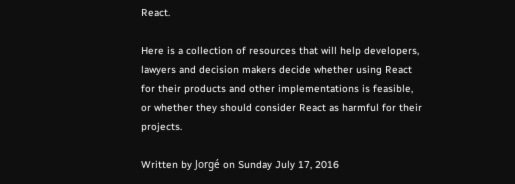React.

Here is a collection of resources that will help developers, lawyers and decision makers decide whether using React for their products and other implementations is feasible, or whether they should consider React as harmful for their projects.

Written by Jorgé on Sunday July 17, 2016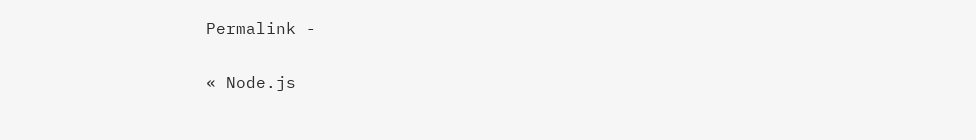Permalink -

« Node.js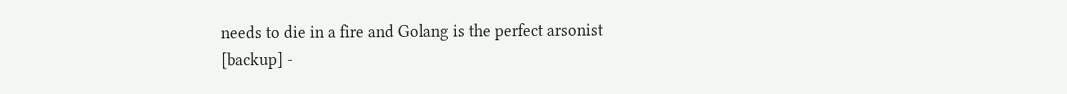needs to die in a fire and Golang is the perfect arsonist [backup] -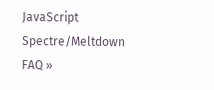JavaScript Spectre/Meltdown FAQ »